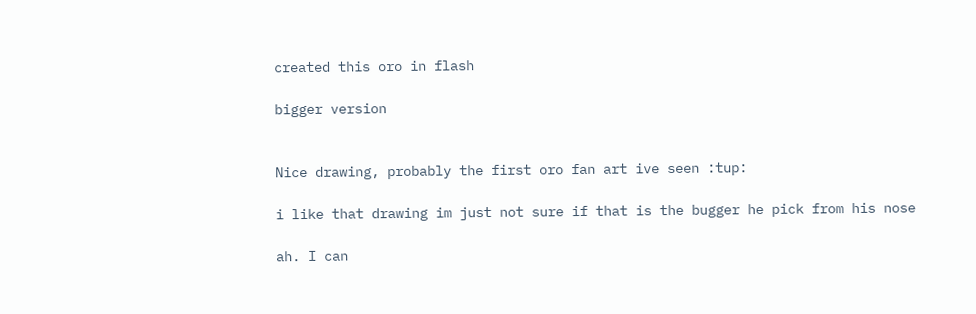created this oro in flash

bigger version


Nice drawing, probably the first oro fan art ive seen :tup:

i like that drawing im just not sure if that is the bugger he pick from his nose

ah. I can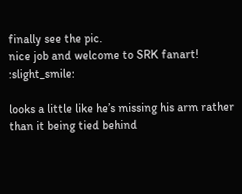finally see the pic.
nice job and welcome to SRK fanart! :slight_smile:

looks a little like he’s missing his arm rather than it being tied behind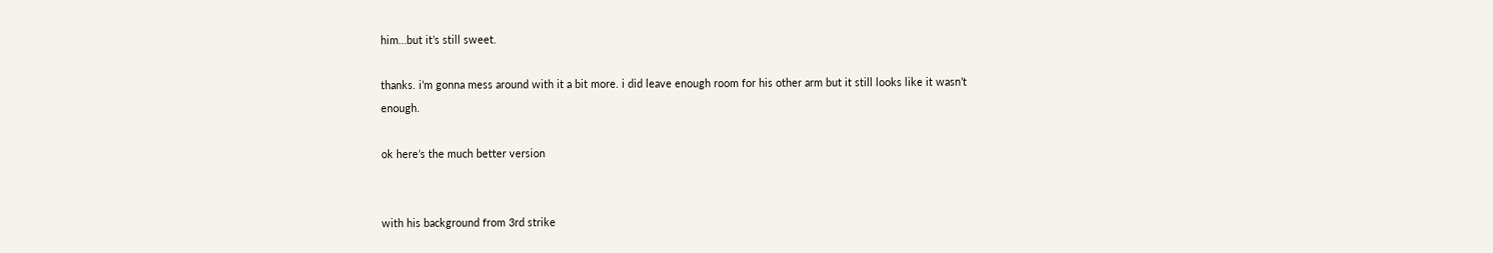him…but it’s still sweet.

thanks. i’m gonna mess around with it a bit more. i did leave enough room for his other arm but it still looks like it wasn’t enough.

ok here’s the much better version


with his background from 3rd strike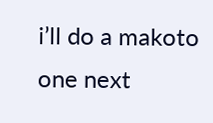i’ll do a makoto one next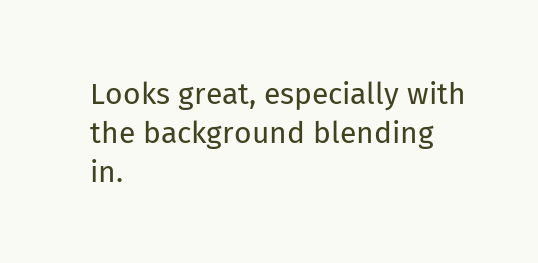Looks great, especially with the background blending in.